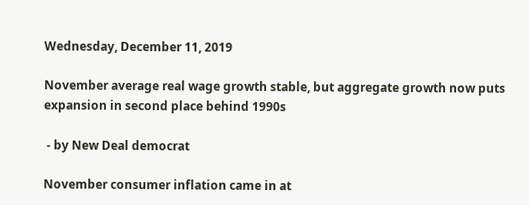Wednesday, December 11, 2019

November average real wage growth stable, but aggregate growth now puts expansion in second place behind 1990s

 - by New Deal democrat

November consumer inflation came in at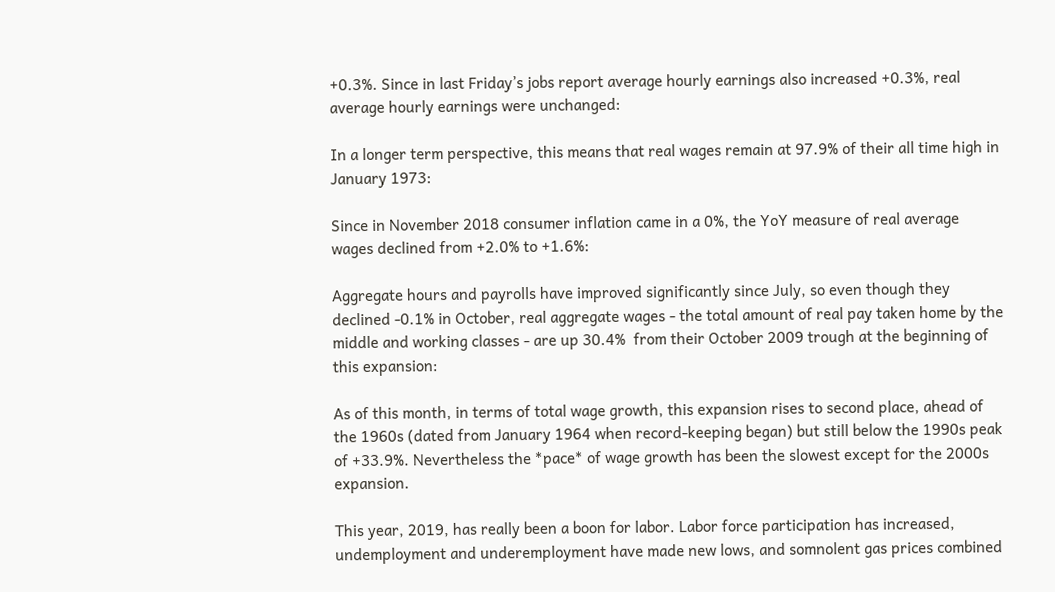+0.3%. Since in last Friday’s jobs report average hourly earnings also increased +0.3%, real average hourly earnings were unchanged:

In a longer term perspective, this means that real wages remain at 97.9% of their all time high in January 1973:

Since in November 2018 consumer inflation came in a 0%, the YoY measure of real average wages declined from +2.0% to +1.6%:

Aggregate hours and payrolls have improved significantly since July, so even though they declined -0.1% in October, real aggregate wages - the total amount of real pay taken home by the middle and working classes - are up 30.4%  from their October 2009 trough at the beginning of this expansion:

As of this month, in terms of total wage growth, this expansion rises to second place, ahead of the 1960s (dated from January 1964 when record-keeping began) but still below the 1990s peak of +33.9%. Nevertheless the *pace* of wage growth has been the slowest except for the 2000s expansion.

This year, 2019, has really been a boon for labor. Labor force participation has increased, undemployment and underemployment have made new lows, and somnolent gas prices combined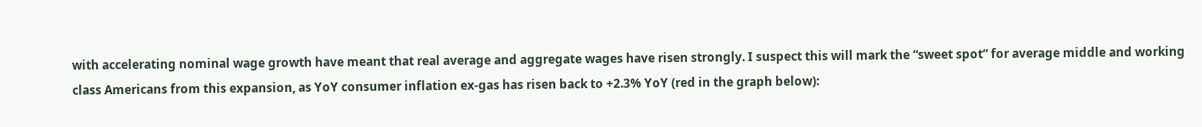with accelerating nominal wage growth have meant that real average and aggregate wages have risen strongly. I suspect this will mark the “sweet spot” for average middle and working class Americans from this expansion, as YoY consumer inflation ex-gas has risen back to +2.3% YoY (red in the graph below):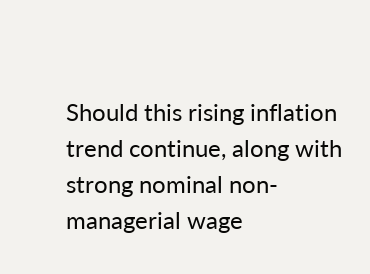Should this rising inflation trend continue, along with strong nominal non-managerial wage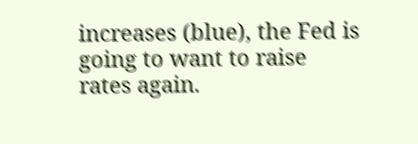increases (blue), the Fed is going to want to raise rates again.